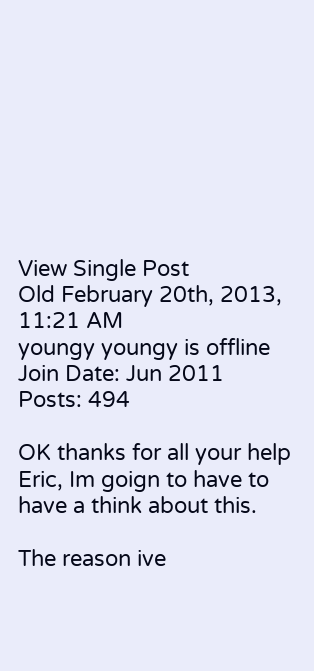View Single Post
Old February 20th, 2013, 11:21 AM
youngy youngy is offline
Join Date: Jun 2011
Posts: 494

OK thanks for all your help Eric, Im goign to have to have a think about this.

The reason ive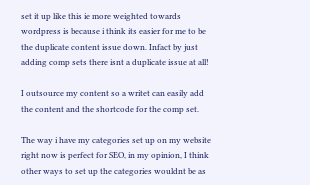set it up like this ie more weighted towards wordpress is because i think its easier for me to be the duplicate content issue down. Infact by just adding comp sets there isnt a duplicate issue at all!

I outsource my content so a writet can easily add the content and the shortcode for the comp set.

The way i have my categories set up on my website right now is perfect for SEO, in my opinion, I think other ways to set up the categories wouldnt be as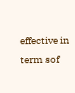effective in term sof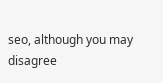seo, although you may disagree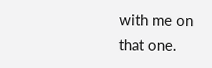with me on that one.